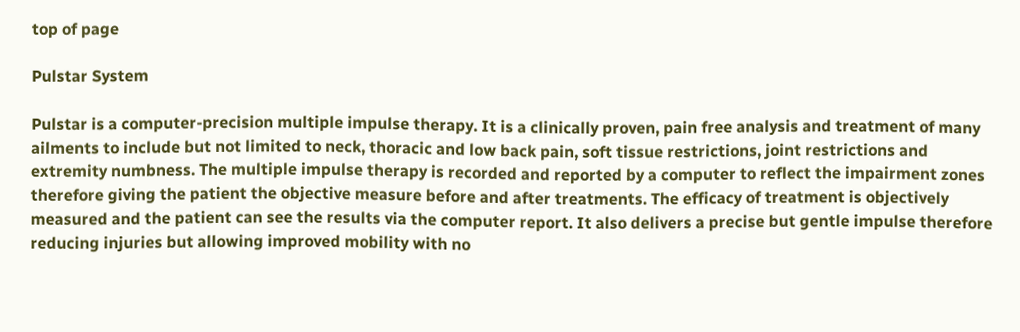top of page

Pulstar System

Pulstar is a computer-precision multiple impulse therapy. It is a clinically proven, pain free analysis and treatment of many ailments to include but not limited to neck, thoracic and low back pain, soft tissue restrictions, joint restrictions and extremity numbness. The multiple impulse therapy is recorded and reported by a computer to reflect the impairment zones therefore giving the patient the objective measure before and after treatments. The efficacy of treatment is objectively measured and the patient can see the results via the computer report. It also delivers a precise but gentle impulse therefore reducing injuries but allowing improved mobility with no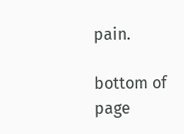pain.

bottom of page